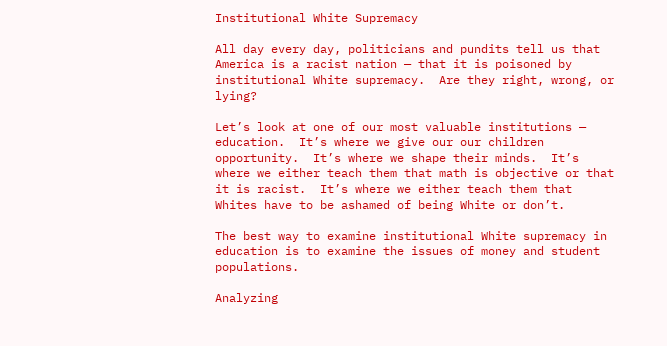Institutional White Supremacy

All day every day, politicians and pundits tell us that America is a racist nation — that it is poisoned by institutional White supremacy.  Are they right, wrong, or lying?

Let’s look at one of our most valuable institutions — education.  It’s where we give our our children opportunity.  It’s where we shape their minds.  It’s where we either teach them that math is objective or that it is racist.  It’s where we either teach them that Whites have to be ashamed of being White or don’t.

The best way to examine institutional White supremacy in education is to examine the issues of money and student populations.

Analyzing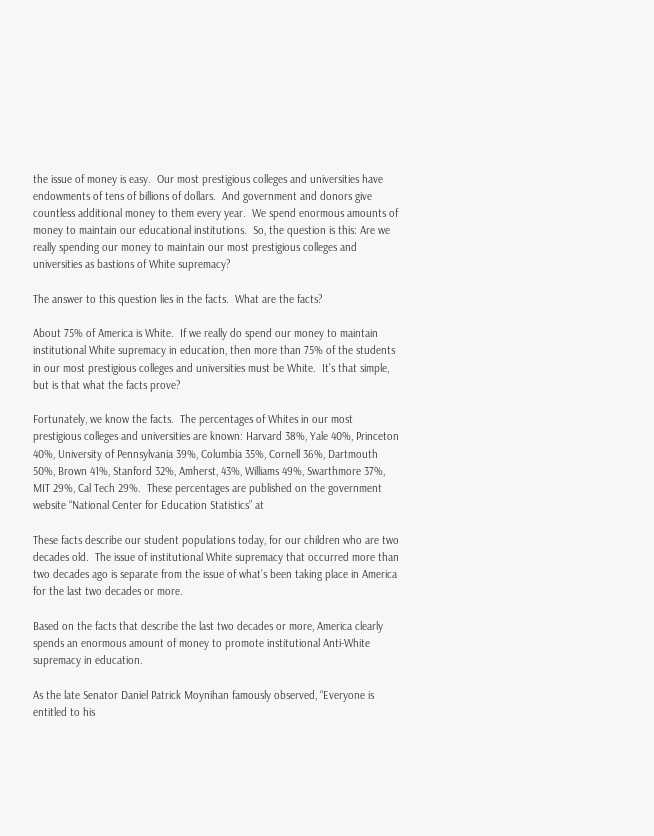the issue of money is easy.  Our most prestigious colleges and universities have endowments of tens of billions of dollars.  And government and donors give countless additional money to them every year.  We spend enormous amounts of money to maintain our educational institutions.  So, the question is this: Are we really spending our money to maintain our most prestigious colleges and universities as bastions of White supremacy?

The answer to this question lies in the facts.  What are the facts?

About 75% of America is White.  If we really do spend our money to maintain institutional White supremacy in education, then more than 75% of the students in our most prestigious colleges and universities must be White.  It’s that simple, but is that what the facts prove?

Fortunately, we know the facts.  The percentages of Whites in our most prestigious colleges and universities are known: Harvard 38%, Yale 40%, Princeton 40%, University of Pennsylvania 39%, Columbia 35%, Cornell 36%, Dartmouth 50%, Brown 41%, Stanford 32%, Amherst, 43%, Williams 49%, Swarthmore 37%, MIT 29%, Cal Tech 29%.  These percentages are published on the government website “National Center for Education Statistics” at

These facts describe our student populations today, for our children who are two decades old.  The issue of institutional White supremacy that occurred more than two decades ago is separate from the issue of what’s been taking place in America for the last two decades or more.

Based on the facts that describe the last two decades or more, America clearly spends an enormous amount of money to promote institutional Anti-White supremacy in education.

As the late Senator Daniel Patrick Moynihan famously observed, “Everyone is entitled to his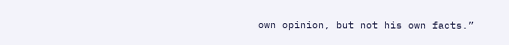own opinion, but not his own facts.”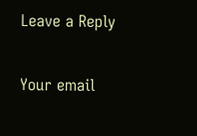Leave a Reply

Your email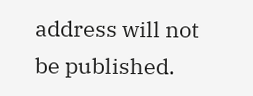address will not be published.